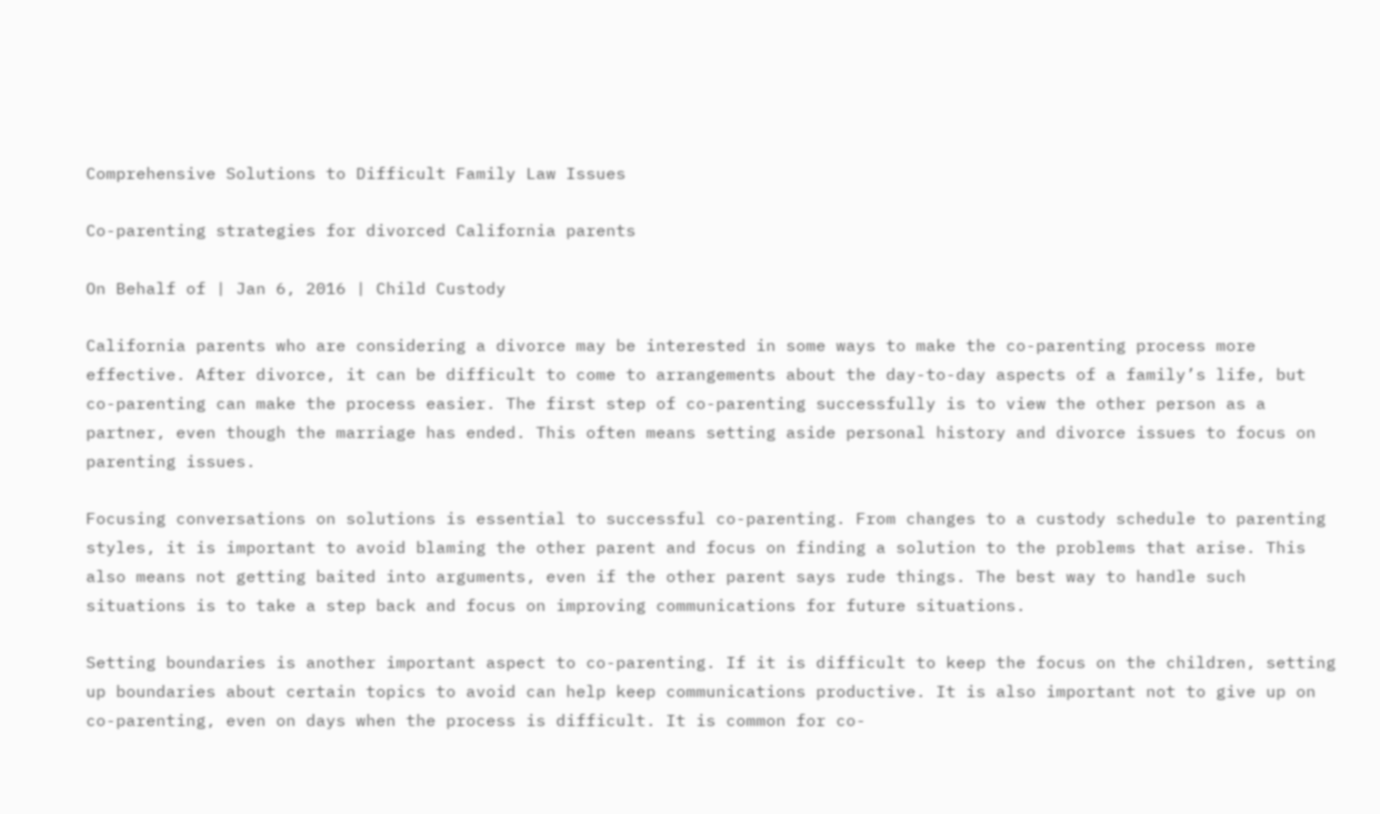Comprehensive Solutions to Difficult Family Law Issues

Co-parenting strategies for divorced California parents

On Behalf of | Jan 6, 2016 | Child Custody

California parents who are considering a divorce may be interested in some ways to make the co-parenting process more effective. After divorce, it can be difficult to come to arrangements about the day-to-day aspects of a family’s life, but co-parenting can make the process easier. The first step of co-parenting successfully is to view the other person as a partner, even though the marriage has ended. This often means setting aside personal history and divorce issues to focus on parenting issues.

Focusing conversations on solutions is essential to successful co-parenting. From changes to a custody schedule to parenting styles, it is important to avoid blaming the other parent and focus on finding a solution to the problems that arise. This also means not getting baited into arguments, even if the other parent says rude things. The best way to handle such situations is to take a step back and focus on improving communications for future situations.

Setting boundaries is another important aspect to co-parenting. If it is difficult to keep the focus on the children, setting up boundaries about certain topics to avoid can help keep communications productive. It is also important not to give up on co-parenting, even on days when the process is difficult. It is common for co-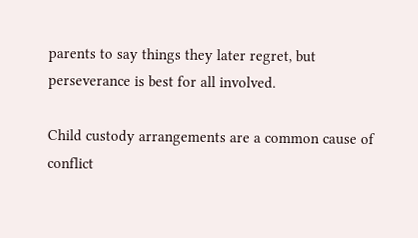parents to say things they later regret, but perseverance is best for all involved.

Child custody arrangements are a common cause of conflict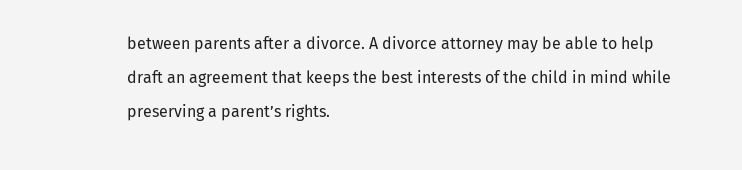between parents after a divorce. A divorce attorney may be able to help draft an agreement that keeps the best interests of the child in mind while preserving a parent’s rights.